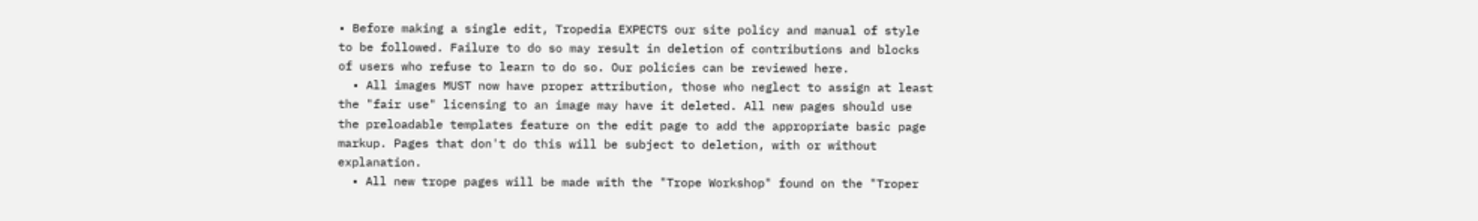• Before making a single edit, Tropedia EXPECTS our site policy and manual of style to be followed. Failure to do so may result in deletion of contributions and blocks of users who refuse to learn to do so. Our policies can be reviewed here.
  • All images MUST now have proper attribution, those who neglect to assign at least the "fair use" licensing to an image may have it deleted. All new pages should use the preloadable templates feature on the edit page to add the appropriate basic page markup. Pages that don't do this will be subject to deletion, with or without explanation.
  • All new trope pages will be made with the "Trope Workshop" found on the "Troper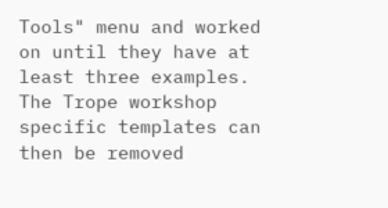Tools" menu and worked on until they have at least three examples. The Trope workshop specific templates can then be removed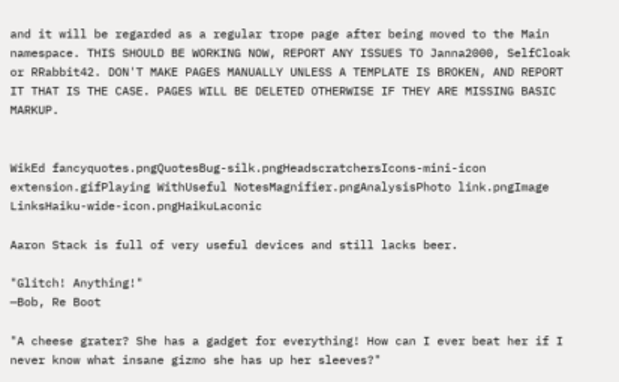and it will be regarded as a regular trope page after being moved to the Main namespace. THIS SHOULD BE WORKING NOW, REPORT ANY ISSUES TO Janna2000, SelfCloak or RRabbit42. DON'T MAKE PAGES MANUALLY UNLESS A TEMPLATE IS BROKEN, AND REPORT IT THAT IS THE CASE. PAGES WILL BE DELETED OTHERWISE IF THEY ARE MISSING BASIC MARKUP.


WikEd fancyquotes.pngQuotesBug-silk.pngHeadscratchersIcons-mini-icon extension.gifPlaying WithUseful NotesMagnifier.pngAnalysisPhoto link.pngImage LinksHaiku-wide-icon.pngHaikuLaconic

Aaron Stack is full of very useful devices and still lacks beer.

"Glitch! Anything!"
—Bob, Re Boot

"A cheese grater? She has a gadget for everything! How can I ever beat her if I never know what insane gizmo she has up her sleeves?"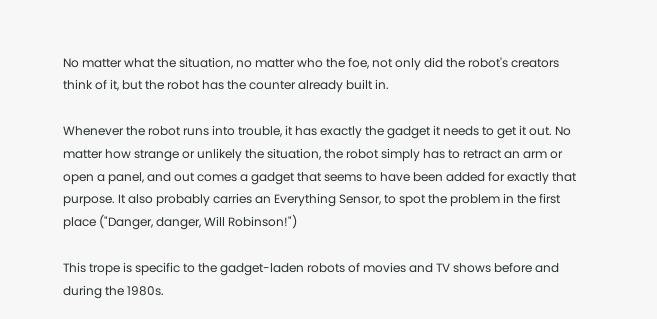No matter what the situation, no matter who the foe, not only did the robot's creators think of it, but the robot has the counter already built in.

Whenever the robot runs into trouble, it has exactly the gadget it needs to get it out. No matter how strange or unlikely the situation, the robot simply has to retract an arm or open a panel, and out comes a gadget that seems to have been added for exactly that purpose. It also probably carries an Everything Sensor, to spot the problem in the first place ("Danger, danger, Will Robinson!")

This trope is specific to the gadget-laden robots of movies and TV shows before and during the 1980s.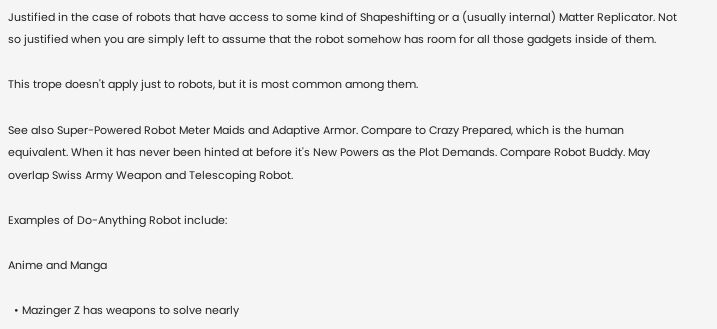Justified in the case of robots that have access to some kind of Shapeshifting or a (usually internal) Matter Replicator. Not so justified when you are simply left to assume that the robot somehow has room for all those gadgets inside of them.

This trope doesn't apply just to robots, but it is most common among them.

See also Super-Powered Robot Meter Maids and Adaptive Armor. Compare to Crazy Prepared, which is the human equivalent. When it has never been hinted at before it's New Powers as the Plot Demands. Compare Robot Buddy. May overlap Swiss Army Weapon and Telescoping Robot.

Examples of Do-Anything Robot include:

Anime and Manga

  • Mazinger Z has weapons to solve nearly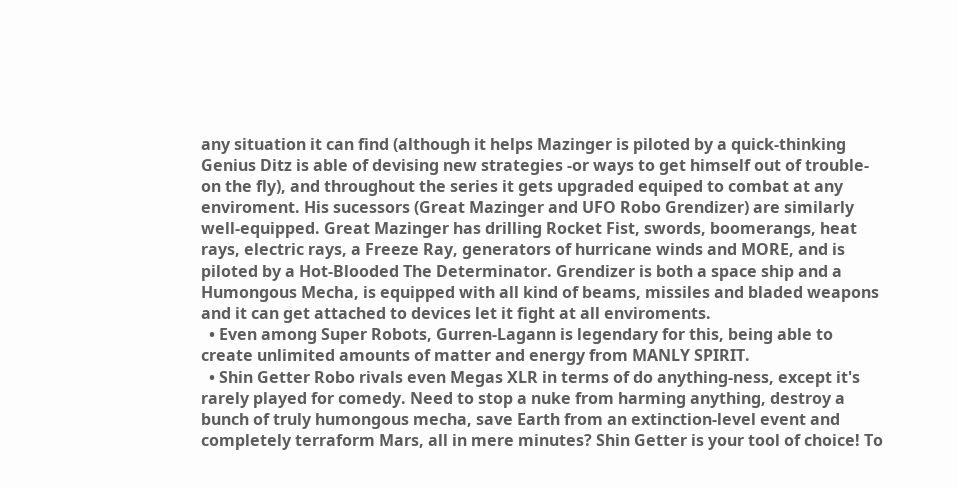any situation it can find (although it helps Mazinger is piloted by a quick-thinking Genius Ditz is able of devising new strategies -or ways to get himself out of trouble- on the fly), and throughout the series it gets upgraded equiped to combat at any enviroment. His sucessors (Great Mazinger and UFO Robo Grendizer) are similarly well-equipped. Great Mazinger has drilling Rocket Fist, swords, boomerangs, heat rays, electric rays, a Freeze Ray, generators of hurricane winds and MORE, and is piloted by a Hot-Blooded The Determinator. Grendizer is both a space ship and a Humongous Mecha, is equipped with all kind of beams, missiles and bladed weapons and it can get attached to devices let it fight at all enviroments.
  • Even among Super Robots, Gurren-Lagann is legendary for this, being able to create unlimited amounts of matter and energy from MANLY SPIRIT.
  • Shin Getter Robo rivals even Megas XLR in terms of do anything-ness, except it's rarely played for comedy. Need to stop a nuke from harming anything, destroy a bunch of truly humongous mecha, save Earth from an extinction-level event and completely terraform Mars, all in mere minutes? Shin Getter is your tool of choice! To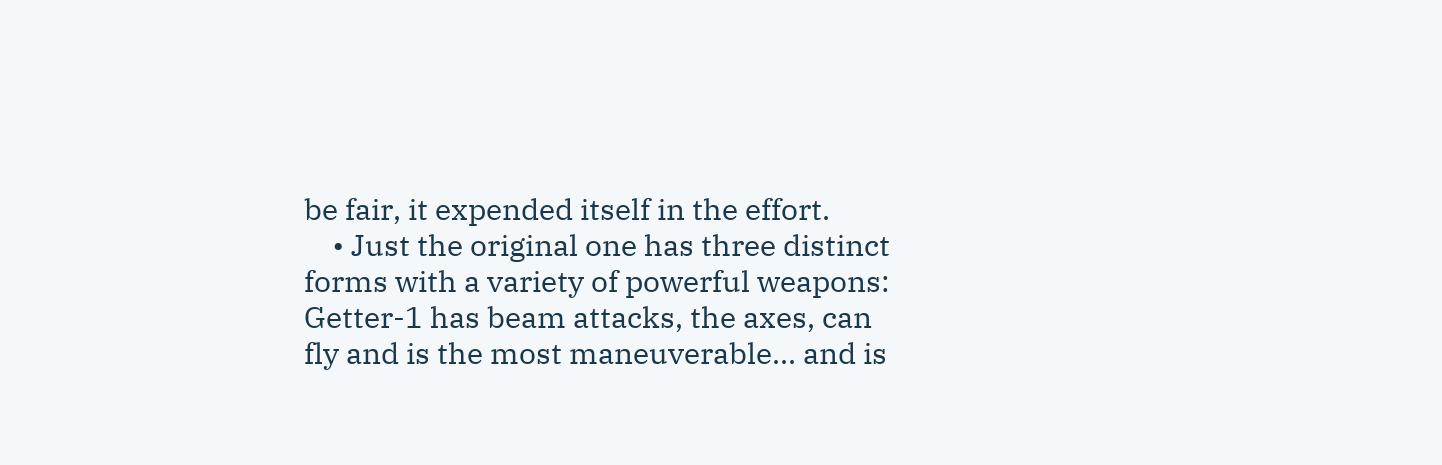be fair, it expended itself in the effort.
    • Just the original one has three distinct forms with a variety of powerful weapons: Getter-1 has beam attacks, the axes, can fly and is the most maneuverable... and is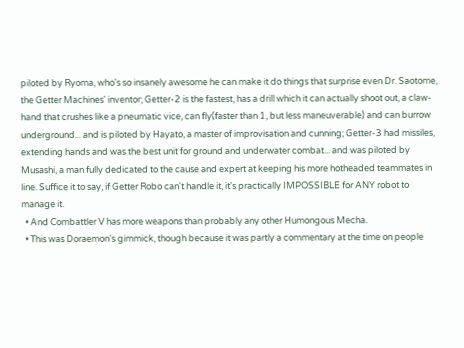piloted by Ryoma, who's so insanely awesome he can make it do things that surprise even Dr. Saotome, the Getter Machines' inventor; Getter-2 is the fastest, has a drill which it can actually shoot out, a claw-hand that crushes like a pneumatic vice, can fly(faster than 1, but less maneuverable) and can burrow underground... and is piloted by Hayato, a master of improvisation and cunning; Getter-3 had missiles, extending hands and was the best unit for ground and underwater combat... and was piloted by Musashi, a man fully dedicated to the cause and expert at keeping his more hotheaded teammates in line. Suffice it to say, if Getter Robo can't handle it, it's practically IMPOSSIBLE for ANY robot to manage it.
  • And Combattler V has more weapons than probably any other Humongous Mecha.
  • This was Doraemon's gimmick, though because it was partly a commentary at the time on people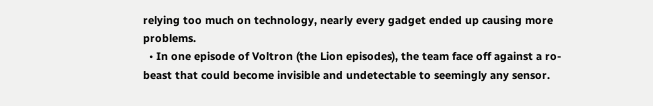relying too much on technology, nearly every gadget ended up causing more problems.
  • In one episode of Voltron (the Lion episodes), the team face off against a ro-beast that could become invisible and undetectable to seemingly any sensor.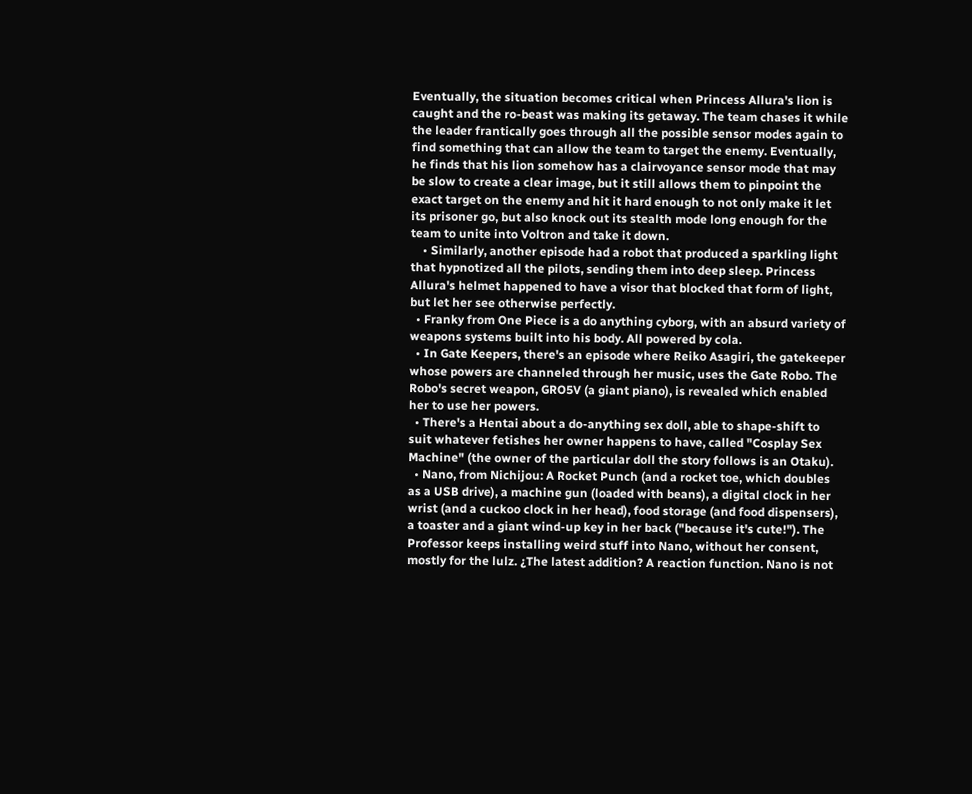Eventually, the situation becomes critical when Princess Allura's lion is caught and the ro-beast was making its getaway. The team chases it while the leader frantically goes through all the possible sensor modes again to find something that can allow the team to target the enemy. Eventually, he finds that his lion somehow has a clairvoyance sensor mode that may be slow to create a clear image, but it still allows them to pinpoint the exact target on the enemy and hit it hard enough to not only make it let its prisoner go, but also knock out its stealth mode long enough for the team to unite into Voltron and take it down.
    • Similarly, another episode had a robot that produced a sparkling light that hypnotized all the pilots, sending them into deep sleep. Princess Allura's helmet happened to have a visor that blocked that form of light, but let her see otherwise perfectly.
  • Franky from One Piece is a do anything cyborg, with an absurd variety of weapons systems built into his body. All powered by cola.
  • In Gate Keepers, there's an episode where Reiko Asagiri, the gatekeeper whose powers are channeled through her music, uses the Gate Robo. The Robo's secret weapon, GRO5V (a giant piano), is revealed which enabled her to use her powers.
  • There's a Hentai about a do-anything sex doll, able to shape-shift to suit whatever fetishes her owner happens to have, called "Cosplay Sex Machine" (the owner of the particular doll the story follows is an Otaku).
  • Nano, from Nichijou: A Rocket Punch (and a rocket toe, which doubles as a USB drive), a machine gun (loaded with beans), a digital clock in her wrist (and a cuckoo clock in her head), food storage (and food dispensers), a toaster and a giant wind-up key in her back ("because it's cute!"). The Professor keeps installing weird stuff into Nano, without her consent, mostly for the lulz. ¿The latest addition? A reaction function. Nano is not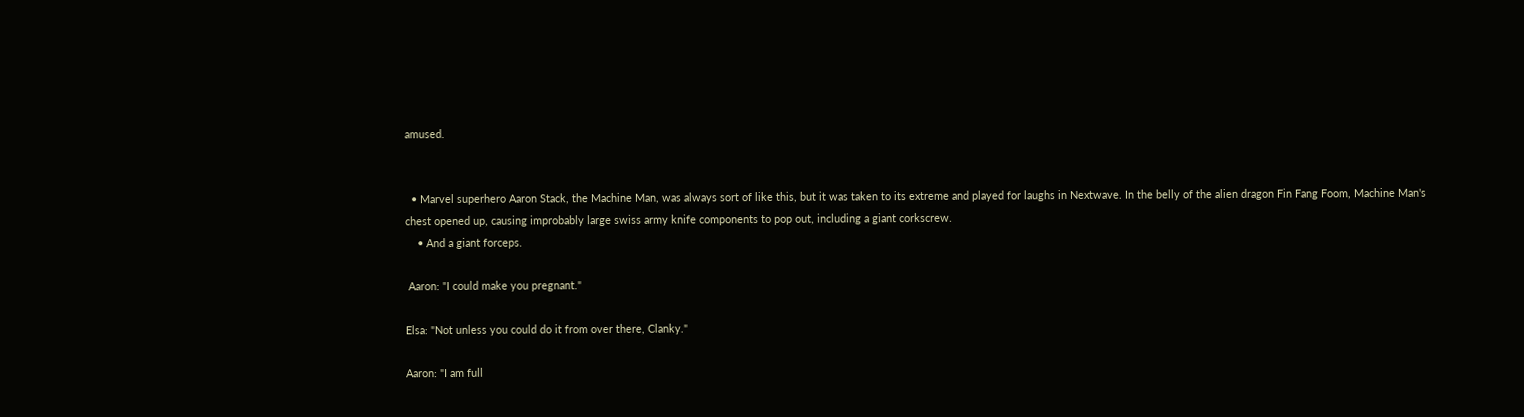amused.


  • Marvel superhero Aaron Stack, the Machine Man, was always sort of like this, but it was taken to its extreme and played for laughs in Nextwave. In the belly of the alien dragon Fin Fang Foom, Machine Man's chest opened up, causing improbably large swiss army knife components to pop out, including a giant corkscrew.
    • And a giant forceps.

 Aaron: "I could make you pregnant."

Elsa: "Not unless you could do it from over there, Clanky."

Aaron: "I am full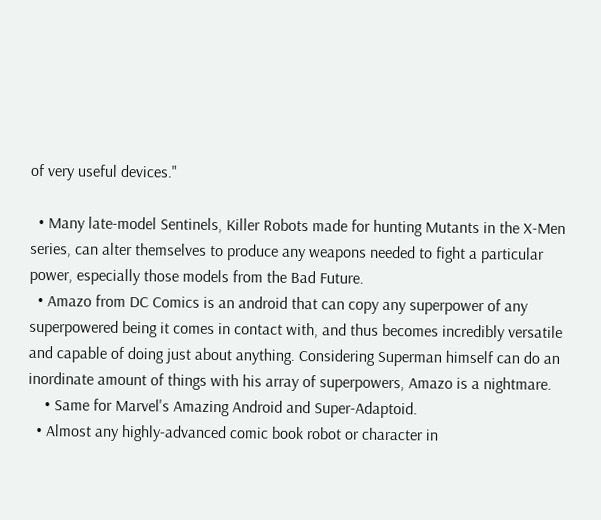of very useful devices."

  • Many late-model Sentinels, Killer Robots made for hunting Mutants in the X-Men series, can alter themselves to produce any weapons needed to fight a particular power, especially those models from the Bad Future.
  • Amazo from DC Comics is an android that can copy any superpower of any superpowered being it comes in contact with, and thus becomes incredibly versatile and capable of doing just about anything. Considering Superman himself can do an inordinate amount of things with his array of superpowers, Amazo is a nightmare.
    • Same for Marvel's Amazing Android and Super-Adaptoid.
  • Almost any highly-advanced comic book robot or character in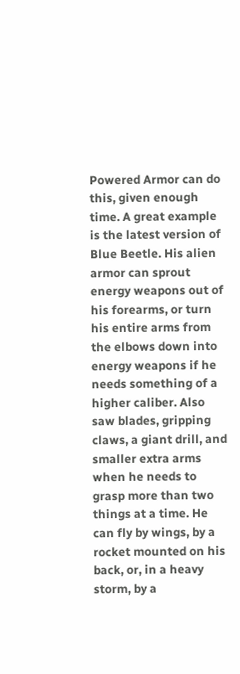Powered Armor can do this, given enough time. A great example is the latest version of Blue Beetle. His alien armor can sprout energy weapons out of his forearms, or turn his entire arms from the elbows down into energy weapons if he needs something of a higher caliber. Also saw blades, gripping claws, a giant drill, and smaller extra arms when he needs to grasp more than two things at a time. He can fly by wings, by a rocket mounted on his back, or, in a heavy storm, by a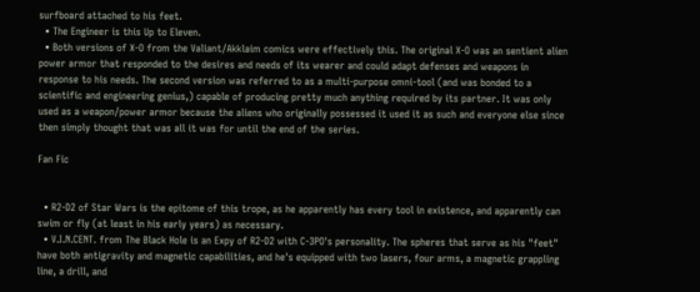surfboard attached to his feet.
  • The Engineer is this Up to Eleven.
  • Both versions of X-O from the Valiant/Akklaim comics were effectively this. The original X-O was an sentient alien power armor that responded to the desires and needs of its wearer and could adapt defenses and weapons in response to his needs. The second version was referred to as a multi-purpose omni-tool (and was bonded to a scientific and engineering genius,) capable of producing pretty much anything required by its partner. It was only used as a weapon/power armor because the aliens who originally possessed it used it as such and everyone else since then simply thought that was all it was for until the end of the series.

Fan Fic


  • R2-D2 of Star Wars is the epitome of this trope, as he apparently has every tool in existence, and apparently can swim or fly (at least in his early years) as necessary.
  • V.I.N.CENT. from The Black Hole is an Expy of R2-D2 with C-3PO's personality. The spheres that serve as his "feet" have both antigravity and magnetic capabilities, and he's equipped with two lasers, four arms, a magnetic grappling line, a drill, and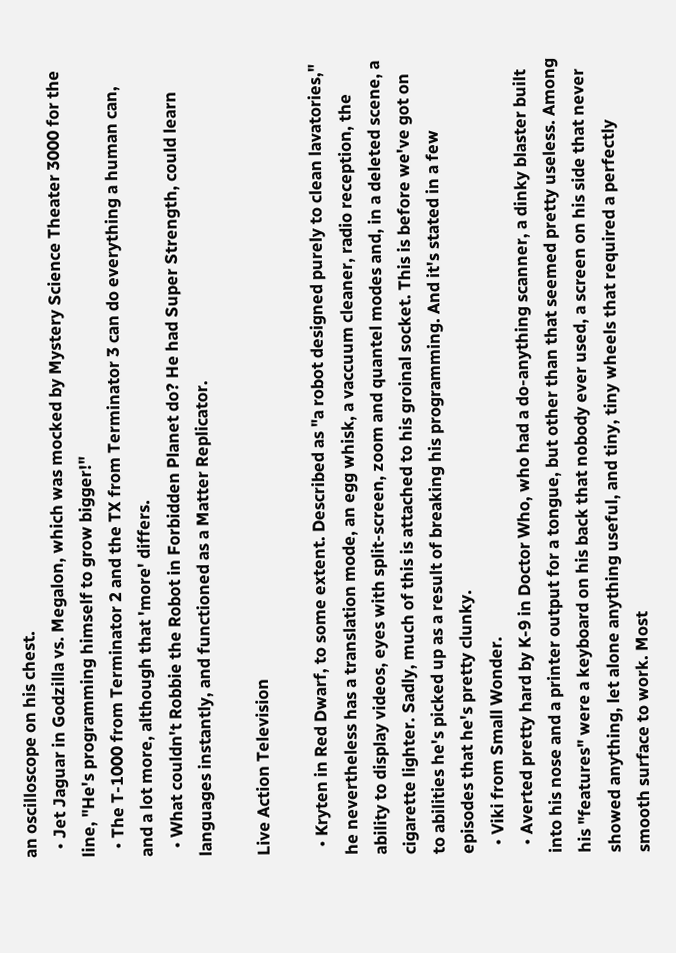an oscilloscope on his chest.
  • Jet Jaguar in Godzilla vs. Megalon, which was mocked by Mystery Science Theater 3000 for the line, "He's programming himself to grow bigger!"
  • The T-1000 from Terminator 2 and the TX from Terminator 3 can do everything a human can, and a lot more, although that 'more' differs.
  • What couldn't Robbie the Robot in Forbidden Planet do? He had Super Strength, could learn languages instantly, and functioned as a Matter Replicator.

Live Action Television

  • Kryten in Red Dwarf, to some extent. Described as "a robot designed purely to clean lavatories," he nevertheless has a translation mode, an egg whisk, a vaccuum cleaner, radio reception, the ability to display videos, eyes with split-screen, zoom and quantel modes and, in a deleted scene, a cigarette lighter. Sadly, much of this is attached to his groinal socket. This is before we've got on to abilities he's picked up as a result of breaking his programming. And it's stated in a few episodes that he's pretty clunky.
  • Viki from Small Wonder.
  • Averted pretty hard by K-9 in Doctor Who, who had a do-anything scanner, a dinky blaster built into his nose and a printer output for a tongue, but other than that seemed pretty useless. Among his "features" were a keyboard on his back that nobody ever used, a screen on his side that never showed anything, let alone anything useful, and tiny, tiny wheels that required a perfectly smooth surface to work. Most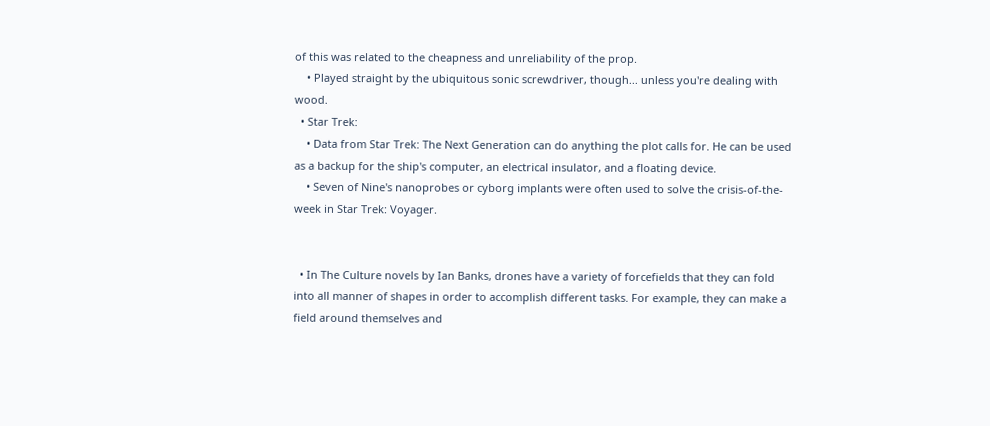of this was related to the cheapness and unreliability of the prop.
    • Played straight by the ubiquitous sonic screwdriver, though... unless you're dealing with wood.
  • Star Trek:
    • Data from Star Trek: The Next Generation can do anything the plot calls for. He can be used as a backup for the ship's computer, an electrical insulator, and a floating device.
    • Seven of Nine's nanoprobes or cyborg implants were often used to solve the crisis-of-the-week in Star Trek: Voyager.


  • In The Culture novels by Ian Banks, drones have a variety of forcefields that they can fold into all manner of shapes in order to accomplish different tasks. For example, they can make a field around themselves and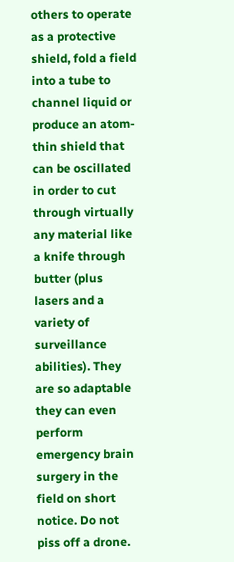others to operate as a protective shield, fold a field into a tube to channel liquid or produce an atom-thin shield that can be oscillated in order to cut through virtually any material like a knife through butter (plus lasers and a variety of surveillance abilities). They are so adaptable they can even perform emergency brain surgery in the field on short notice. Do not piss off a drone.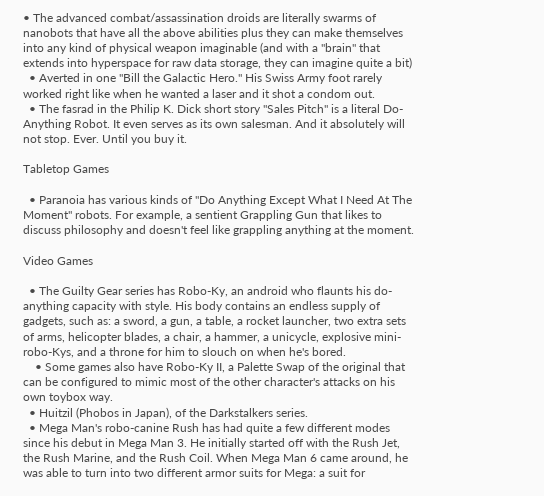• The advanced combat/assassination droids are literally swarms of nanobots that have all the above abilities plus they can make themselves into any kind of physical weapon imaginable (and with a "brain" that extends into hyperspace for raw data storage, they can imagine quite a bit)
  • Averted in one "Bill the Galactic Hero." His Swiss Army foot rarely worked right like when he wanted a laser and it shot a condom out.
  • The fasrad in the Philip K. Dick short story "Sales Pitch" is a literal Do-Anything Robot. It even serves as its own salesman. And it absolutely will not stop. Ever. Until you buy it.

Tabletop Games

  • Paranoia has various kinds of "Do Anything Except What I Need At The Moment" robots. For example, a sentient Grappling Gun that likes to discuss philosophy and doesn't feel like grappling anything at the moment.

Video Games

  • The Guilty Gear series has Robo-Ky, an android who flaunts his do-anything capacity with style. His body contains an endless supply of gadgets, such as: a sword, a gun, a table, a rocket launcher, two extra sets of arms, helicopter blades, a chair, a hammer, a unicycle, explosive mini-robo-Kys, and a throne for him to slouch on when he's bored.
    • Some games also have Robo-Ky II, a Palette Swap of the original that can be configured to mimic most of the other character's attacks on his own toybox way.
  • Huitzil (Phobos in Japan), of the Darkstalkers series.
  • Mega Man's robo-canine Rush has had quite a few different modes since his debut in Mega Man 3. He initially started off with the Rush Jet, the Rush Marine, and the Rush Coil. When Mega Man 6 came around, he was able to turn into two different armor suits for Mega: a suit for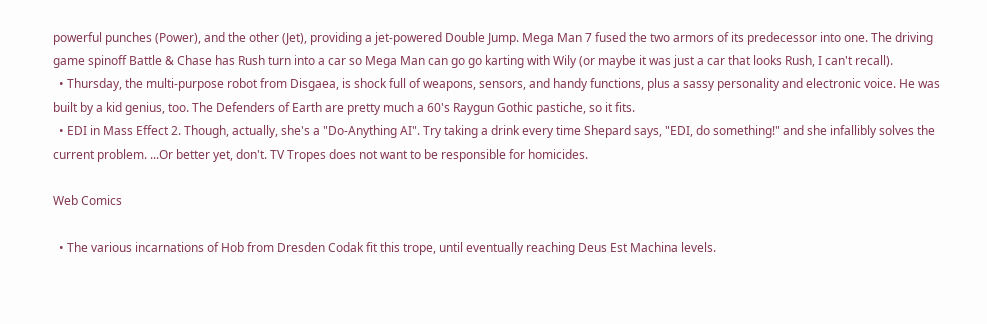powerful punches (Power), and the other (Jet), providing a jet-powered Double Jump. Mega Man 7 fused the two armors of its predecessor into one. The driving game spinoff Battle & Chase has Rush turn into a car so Mega Man can go go karting with Wily (or maybe it was just a car that looks Rush, I can't recall).
  • Thursday, the multi-purpose robot from Disgaea, is shock full of weapons, sensors, and handy functions, plus a sassy personality and electronic voice. He was built by a kid genius, too. The Defenders of Earth are pretty much a 60's Raygun Gothic pastiche, so it fits.
  • EDI in Mass Effect 2. Though, actually, she's a "Do-Anything AI". Try taking a drink every time Shepard says, "EDI, do something!" and she infallibly solves the current problem. ...Or better yet, don't. TV Tropes does not want to be responsible for homicides.

Web Comics

  • The various incarnations of Hob from Dresden Codak fit this trope, until eventually reaching Deus Est Machina levels.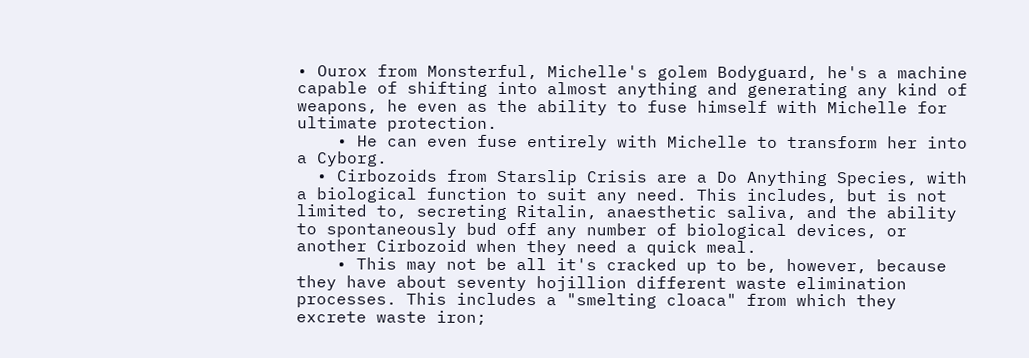• Ourox from Monsterful, Michelle's golem Bodyguard, he's a machine capable of shifting into almost anything and generating any kind of weapons, he even as the ability to fuse himself with Michelle for ultimate protection.
    • He can even fuse entirely with Michelle to transform her into a Cyborg.
  • Cirbozoids from Starslip Crisis are a Do Anything Species, with a biological function to suit any need. This includes, but is not limited to, secreting Ritalin, anaesthetic saliva, and the ability to spontaneously bud off any number of biological devices, or another Cirbozoid when they need a quick meal.
    • This may not be all it's cracked up to be, however, because they have about seventy hojillion different waste elimination processes. This includes a "smelting cloaca" from which they excrete waste iron;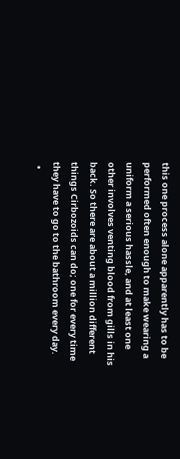this one process alone apparently has to be performed often enough to make wearing a uniform a serious hassle, and at least one other involves venting blood from gills in his back. So there are about a million different things Cirbozoids can do; one for every time they have to go to the bathroom every day.
  •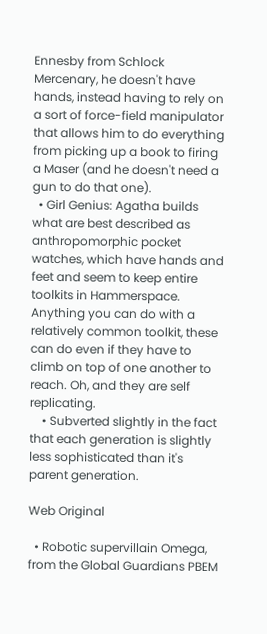Ennesby from Schlock Mercenary, he doesn't have hands, instead having to rely on a sort of force-field manipulator that allows him to do everything from picking up a book to firing a Maser (and he doesn't need a gun to do that one).
  • Girl Genius: Agatha builds what are best described as anthropomorphic pocket watches, which have hands and feet and seem to keep entire toolkits in Hammerspace. Anything you can do with a relatively common toolkit, these can do even if they have to climb on top of one another to reach. Oh, and they are self replicating.
    • Subverted slightly in the fact that each generation is slightly less sophisticated than it's parent generation.

Web Original

  • Robotic supervillain Omega, from the Global Guardians PBEM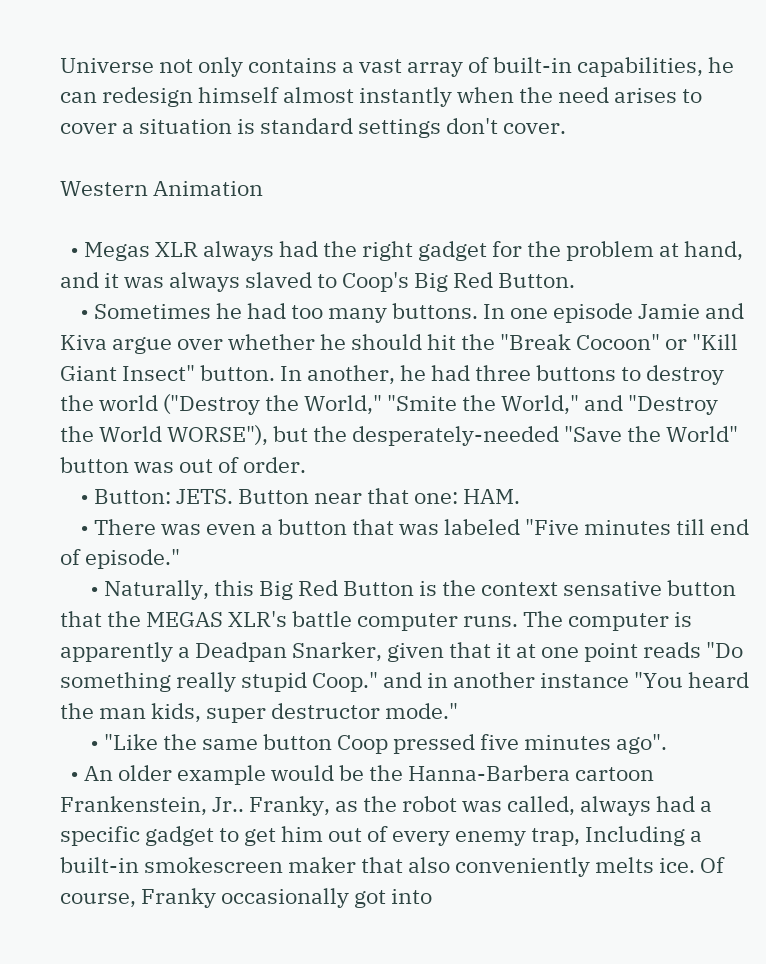Universe not only contains a vast array of built-in capabilities, he can redesign himself almost instantly when the need arises to cover a situation is standard settings don't cover.

Western Animation

  • Megas XLR always had the right gadget for the problem at hand, and it was always slaved to Coop's Big Red Button.
    • Sometimes he had too many buttons. In one episode Jamie and Kiva argue over whether he should hit the "Break Cocoon" or "Kill Giant Insect" button. In another, he had three buttons to destroy the world ("Destroy the World," "Smite the World," and "Destroy the World WORSE"), but the desperately-needed "Save the World" button was out of order.
    • Button: JETS. Button near that one: HAM.
    • There was even a button that was labeled "Five minutes till end of episode."
      • Naturally, this Big Red Button is the context sensative button that the MEGAS XLR's battle computer runs. The computer is apparently a Deadpan Snarker, given that it at one point reads "Do something really stupid Coop." and in another instance "You heard the man kids, super destructor mode."
      • "Like the same button Coop pressed five minutes ago".
  • An older example would be the Hanna-Barbera cartoon Frankenstein, Jr.. Franky, as the robot was called, always had a specific gadget to get him out of every enemy trap, Including a built-in smokescreen maker that also conveniently melts ice. Of course, Franky occasionally got into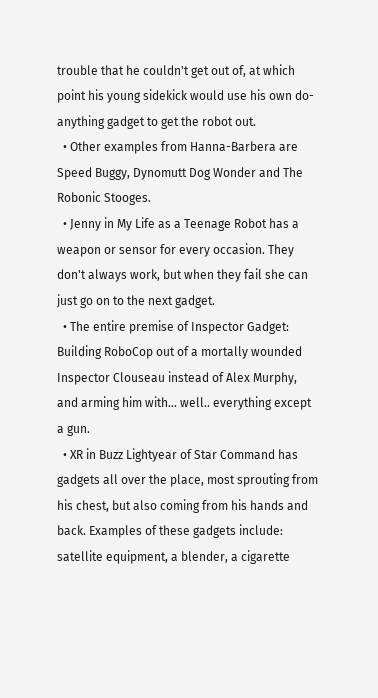trouble that he couldn't get out of, at which point his young sidekick would use his own do-anything gadget to get the robot out.
  • Other examples from Hanna-Barbera are Speed Buggy, Dynomutt Dog Wonder and The Robonic Stooges.
  • Jenny in My Life as a Teenage Robot has a weapon or sensor for every occasion. They don't always work, but when they fail she can just go on to the next gadget.
  • The entire premise of Inspector Gadget: Building RoboCop out of a mortally wounded Inspector Clouseau instead of Alex Murphy, and arming him with... well.. everything except a gun.
  • XR in Buzz Lightyear of Star Command has gadgets all over the place, most sprouting from his chest, but also coming from his hands and back. Examples of these gadgets include: satellite equipment, a blender, a cigarette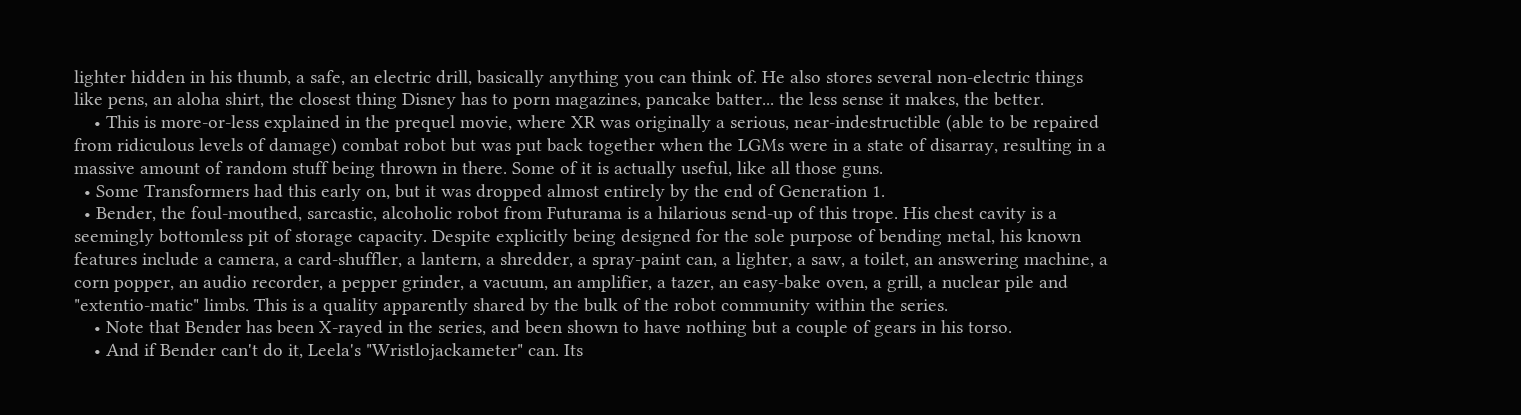lighter hidden in his thumb, a safe, an electric drill, basically anything you can think of. He also stores several non-electric things like pens, an aloha shirt, the closest thing Disney has to porn magazines, pancake batter... the less sense it makes, the better.
    • This is more-or-less explained in the prequel movie, where XR was originally a serious, near-indestructible (able to be repaired from ridiculous levels of damage) combat robot but was put back together when the LGMs were in a state of disarray, resulting in a massive amount of random stuff being thrown in there. Some of it is actually useful, like all those guns.
  • Some Transformers had this early on, but it was dropped almost entirely by the end of Generation 1.
  • Bender, the foul-mouthed, sarcastic, alcoholic robot from Futurama is a hilarious send-up of this trope. His chest cavity is a seemingly bottomless pit of storage capacity. Despite explicitly being designed for the sole purpose of bending metal, his known features include a camera, a card-shuffler, a lantern, a shredder, a spray-paint can, a lighter, a saw, a toilet, an answering machine, a corn popper, an audio recorder, a pepper grinder, a vacuum, an amplifier, a tazer, an easy-bake oven, a grill, a nuclear pile and "extentio-matic" limbs. This is a quality apparently shared by the bulk of the robot community within the series.
    • Note that Bender has been X-rayed in the series, and been shown to have nothing but a couple of gears in his torso.
    • And if Bender can't do it, Leela's "Wristlojackameter" can. Its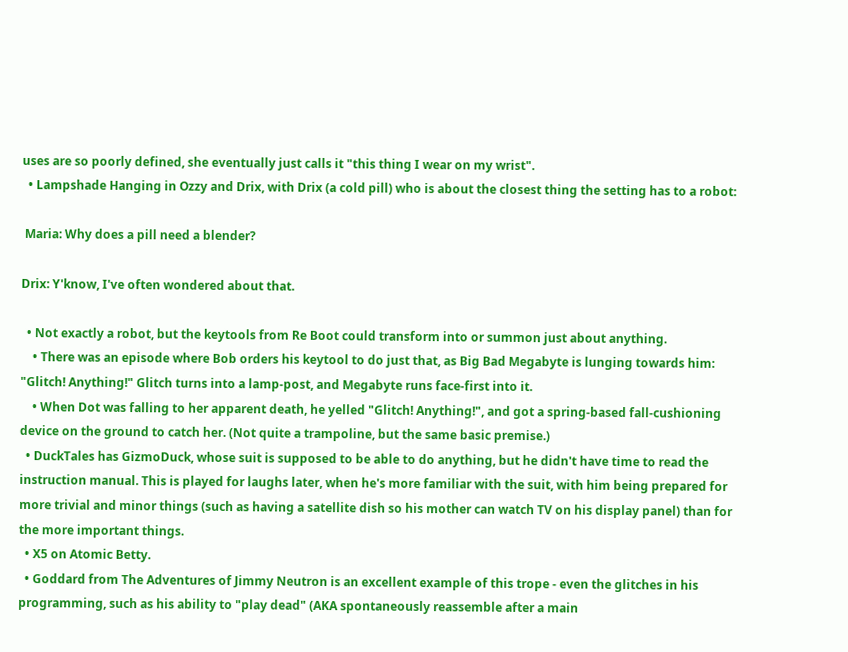uses are so poorly defined, she eventually just calls it "this thing I wear on my wrist".
  • Lampshade Hanging in Ozzy and Drix, with Drix (a cold pill) who is about the closest thing the setting has to a robot:

 Maria: Why does a pill need a blender?

Drix: Y'know, I've often wondered about that.

  • Not exactly a robot, but the keytools from Re Boot could transform into or summon just about anything.
    • There was an episode where Bob orders his keytool to do just that, as Big Bad Megabyte is lunging towards him: "Glitch! Anything!" Glitch turns into a lamp-post, and Megabyte runs face-first into it.
    • When Dot was falling to her apparent death, he yelled "Glitch! Anything!", and got a spring-based fall-cushioning device on the ground to catch her. (Not quite a trampoline, but the same basic premise.)
  • DuckTales has GizmoDuck, whose suit is supposed to be able to do anything, but he didn't have time to read the instruction manual. This is played for laughs later, when he's more familiar with the suit, with him being prepared for more trivial and minor things (such as having a satellite dish so his mother can watch TV on his display panel) than for the more important things.
  • X5 on Atomic Betty.
  • Goddard from The Adventures of Jimmy Neutron is an excellent example of this trope - even the glitches in his programming, such as his ability to "play dead" (AKA spontaneously reassemble after a main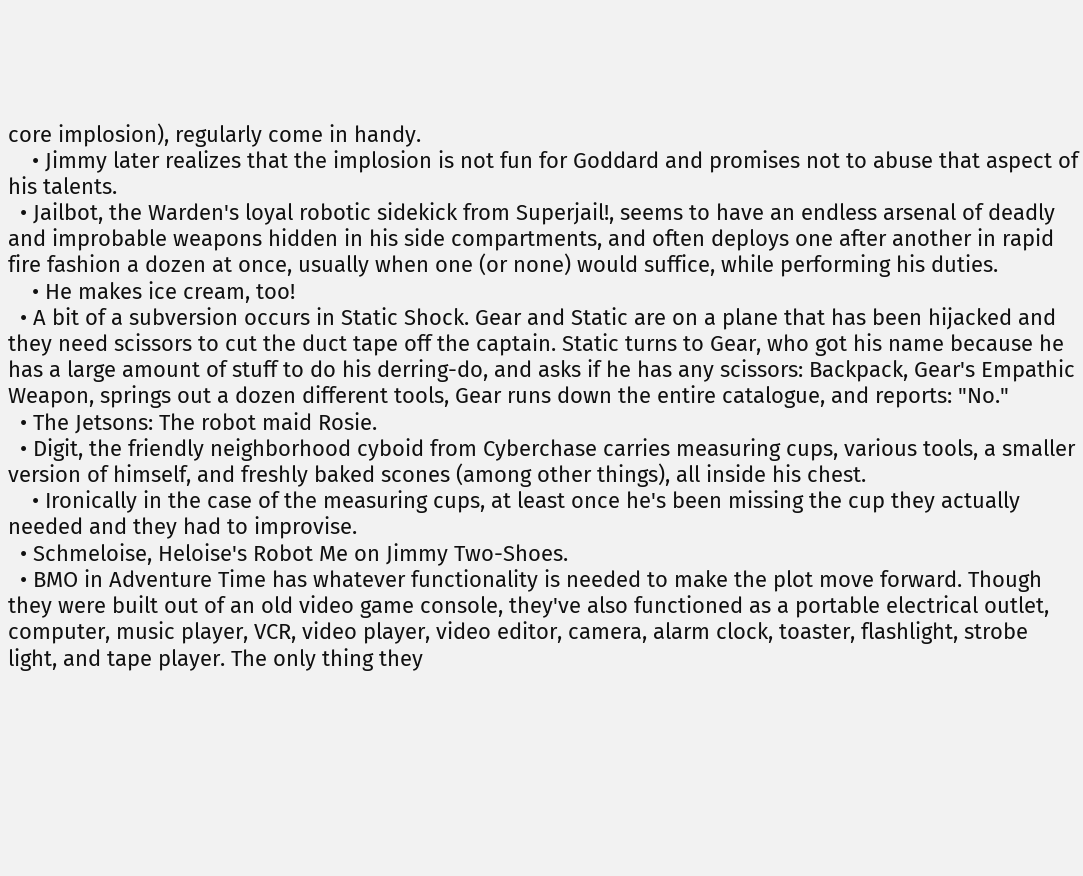core implosion), regularly come in handy.
    • Jimmy later realizes that the implosion is not fun for Goddard and promises not to abuse that aspect of his talents.
  • Jailbot, the Warden's loyal robotic sidekick from Superjail!, seems to have an endless arsenal of deadly and improbable weapons hidden in his side compartments, and often deploys one after another in rapid fire fashion a dozen at once, usually when one (or none) would suffice, while performing his duties.
    • He makes ice cream, too!
  • A bit of a subversion occurs in Static Shock. Gear and Static are on a plane that has been hijacked and they need scissors to cut the duct tape off the captain. Static turns to Gear, who got his name because he has a large amount of stuff to do his derring-do, and asks if he has any scissors: Backpack, Gear's Empathic Weapon, springs out a dozen different tools, Gear runs down the entire catalogue, and reports: "No."
  • The Jetsons: The robot maid Rosie.
  • Digit, the friendly neighborhood cyboid from Cyberchase carries measuring cups, various tools, a smaller version of himself, and freshly baked scones (among other things), all inside his chest.
    • Ironically in the case of the measuring cups, at least once he's been missing the cup they actually needed and they had to improvise.
  • Schmeloise, Heloise's Robot Me on Jimmy Two-Shoes.
  • BMO in Adventure Time has whatever functionality is needed to make the plot move forward. Though they were built out of an old video game console, they've also functioned as a portable electrical outlet, computer, music player, VCR, video player, video editor, camera, alarm clock, toaster, flashlight, strobe light, and tape player. The only thing they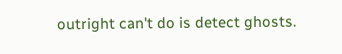outright can't do is detect ghosts.